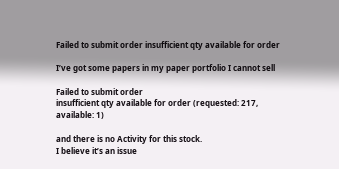Failed to submit order insufficient qty available for order

I’ve got some papers in my paper portfolio I cannot sell

Failed to submit order
insufficient qty available for order (requested: 217, available: 1)

and there is no Activity for this stock.
I believe it’s an issue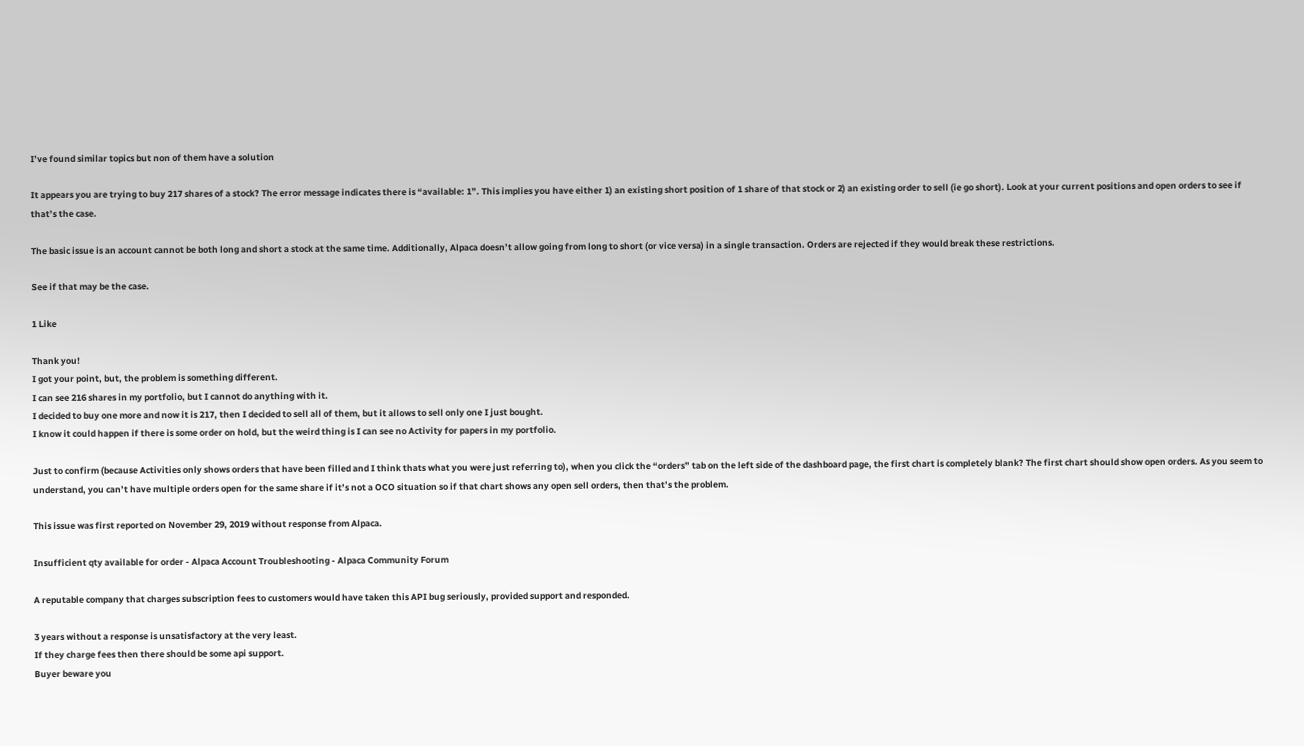I’ve found similar topics but non of them have a solution

It appears you are trying to buy 217 shares of a stock? The error message indicates there is “available: 1”. This implies you have either 1) an existing short position of 1 share of that stock or 2) an existing order to sell (ie go short). Look at your current positions and open orders to see if that’s the case.

The basic issue is an account cannot be both long and short a stock at the same time. Additionally, Alpaca doesn’t allow going from long to short (or vice versa) in a single transaction. Orders are rejected if they would break these restrictions.

See if that may be the case.

1 Like

Thank you!
I got your point, but, the problem is something different.
I can see 216 shares in my portfolio, but I cannot do anything with it.
I decided to buy one more and now it is 217, then I decided to sell all of them, but it allows to sell only one I just bought.
I know it could happen if there is some order on hold, but the weird thing is I can see no Activity for papers in my portfolio.

Just to confirm (because Activities only shows orders that have been filled and I think thats what you were just referring to), when you click the “orders” tab on the left side of the dashboard page, the first chart is completely blank? The first chart should show open orders. As you seem to understand, you can’t have multiple orders open for the same share if it’s not a OCO situation so if that chart shows any open sell orders, then that’s the problem.

This issue was first reported on November 29, 2019 without response from Alpaca.

Insufficient qty available for order - Alpaca Account Troubleshooting - Alpaca Community Forum

A reputable company that charges subscription fees to customers would have taken this API bug seriously, provided support and responded.

3 years without a response is unsatisfactory at the very least.
If they charge fees then there should be some api support.
Buyer beware you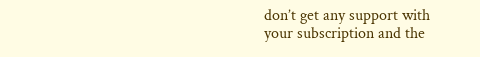don’t get any support with your subscription and the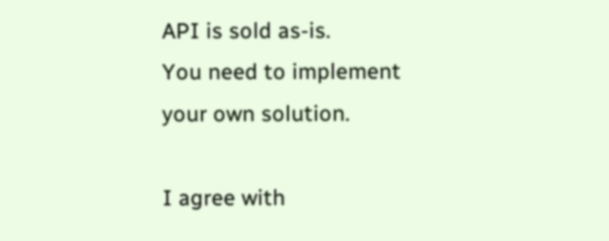API is sold as-is.
You need to implement your own solution.

I agree with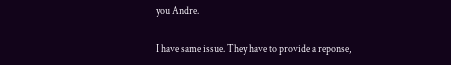you Andre.

I have same issue. They have to provide a reponse,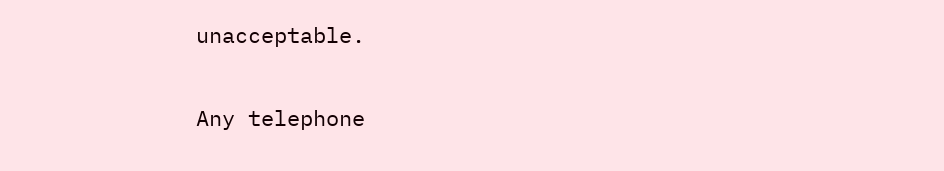unacceptable.

Any telephone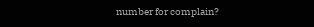number for complain?